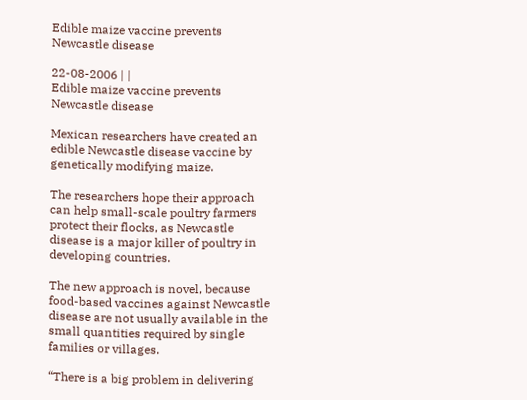Edible maize vaccine prevents Newcastle disease

22-08-2006 | |
Edible maize vaccine prevents Newcastle disease

Mexican researchers have created an edible Newcastle disease vaccine by genetically modifying maize.

The researchers hope their approach can help small-scale poultry farmers protect their flocks, as Newcastle disease is a major killer of poultry in developing countries.

The new approach is novel, because food-based vaccines against Newcastle disease are not usually available in the small quantities required by single families or villages.

“There is a big problem in delivering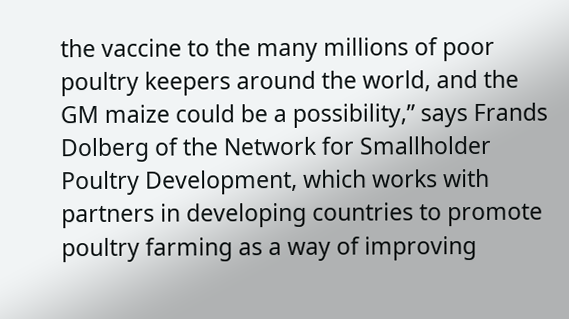the vaccine to the many millions of poor poultry keepers around the world, and the GM maize could be a possibility,” says Frands Dolberg of the Network for Smallholder Poultry Development, which works with partners in developing countries to promote poultry farming as a way of improving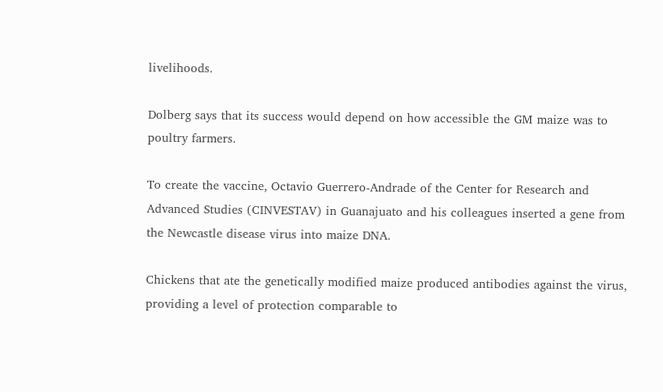livelihoods.

Dolberg says that its success would depend on how accessible the GM maize was to poultry farmers.

To create the vaccine, Octavio Guerrero-Andrade of the Center for Research and Advanced Studies (CINVESTAV) in Guanajuato and his colleagues inserted a gene from the Newcastle disease virus into maize DNA.

Chickens that ate the genetically modified maize produced antibodies against the virus, providing a level of protection comparable to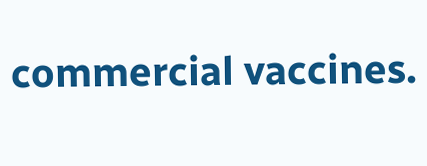commercial vaccines.